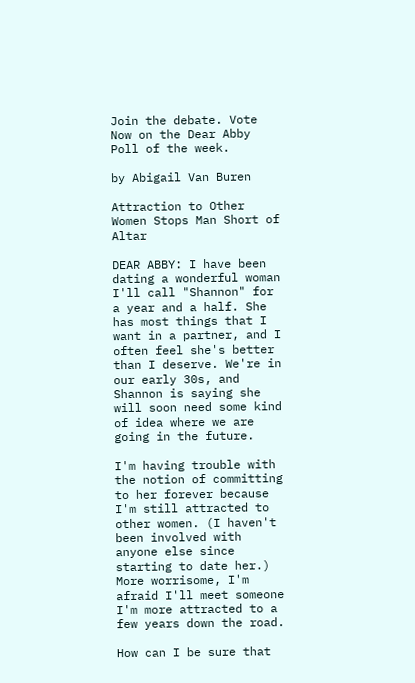Join the debate. Vote Now on the Dear Abby Poll of the week.

by Abigail Van Buren

Attraction to Other Women Stops Man Short of Altar

DEAR ABBY: I have been dating a wonderful woman I'll call "Shannon" for a year and a half. She has most things that I want in a partner, and I often feel she's better than I deserve. We're in our early 30s, and Shannon is saying she will soon need some kind of idea where we are going in the future.

I'm having trouble with the notion of committing to her forever because I'm still attracted to other women. (I haven't been involved with anyone else since starting to date her.) More worrisome, I'm afraid I'll meet someone I'm more attracted to a few years down the road.

How can I be sure that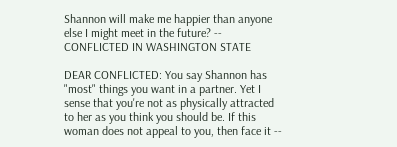Shannon will make me happier than anyone else I might meet in the future? -- CONFLICTED IN WASHINGTON STATE

DEAR CONFLICTED: You say Shannon has "most" things you want in a partner. Yet I sense that you're not as physically attracted to her as you think you should be. If this woman does not appeal to you, then face it --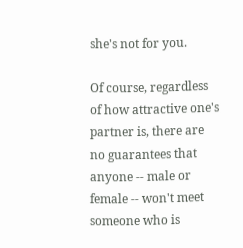she's not for you.

Of course, regardless of how attractive one's partner is, there are no guarantees that anyone -- male or female -- won't meet someone who is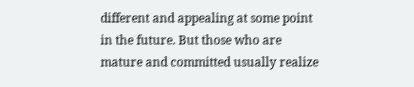different and appealing at some point in the future. But those who are mature and committed usually realize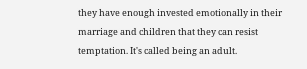they have enough invested emotionally in their marriage and children that they can resist temptation. It's called being an adult.